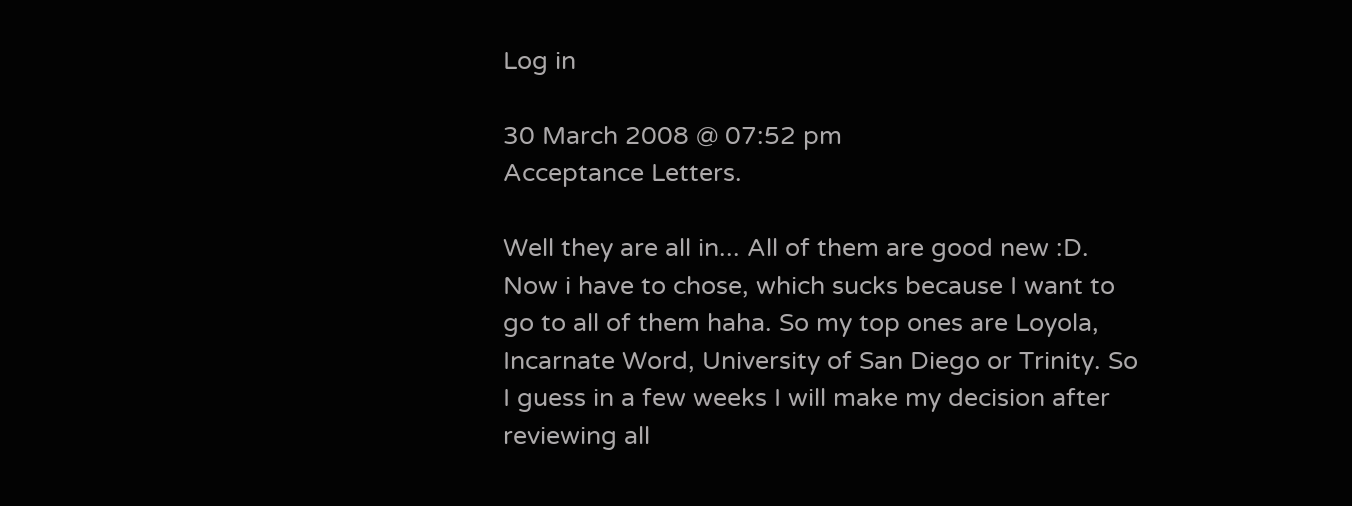Log in

30 March 2008 @ 07:52 pm
Acceptance Letters.

Well they are all in... All of them are good new :D. Now i have to chose, which sucks because I want to go to all of them haha. So my top ones are Loyola, Incarnate Word, University of San Diego or Trinity. So I guess in a few weeks I will make my decision after reviewing all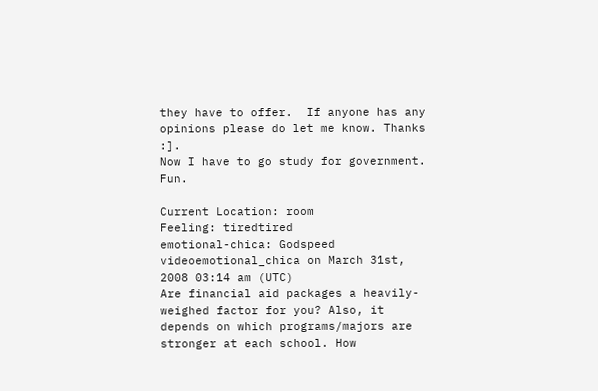they have to offer.  If anyone has any opinions please do let me know. Thanks :].
Now I have to go study for government. Fun.

Current Location: room
Feeling: tiredtired
emotional-chica: Godspeed videoemotional_chica on March 31st, 2008 03:14 am (UTC)
Are financial aid packages a heavily-weighed factor for you? Also, it depends on which programs/majors are stronger at each school. How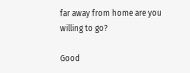far away from home are you willing to go?

Good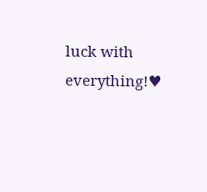luck with everything!♥